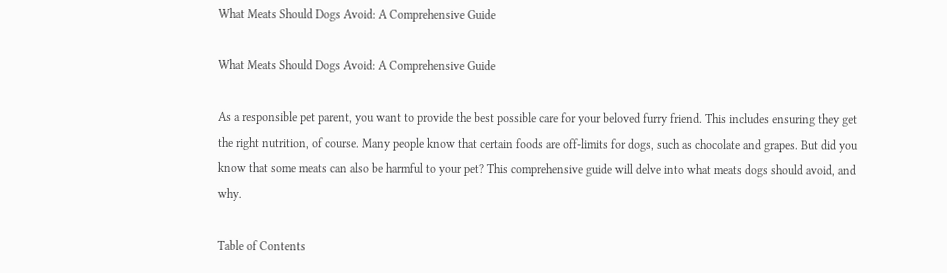What Meats Should Dogs Avoid: A Comprehensive Guide

What Meats Should Dogs Avoid: A Comprehensive Guide

As a responsible pet parent, you want to provide the best possible care for your beloved furry friend. This includes ensuring they get the right nutrition, of course. Many people know that certain foods are off-limits for dogs, such as chocolate and grapes. But did you know that some meats can also be harmful to your pet? This comprehensive guide will delve into what meats dogs should avoid, and why.

Table of Contents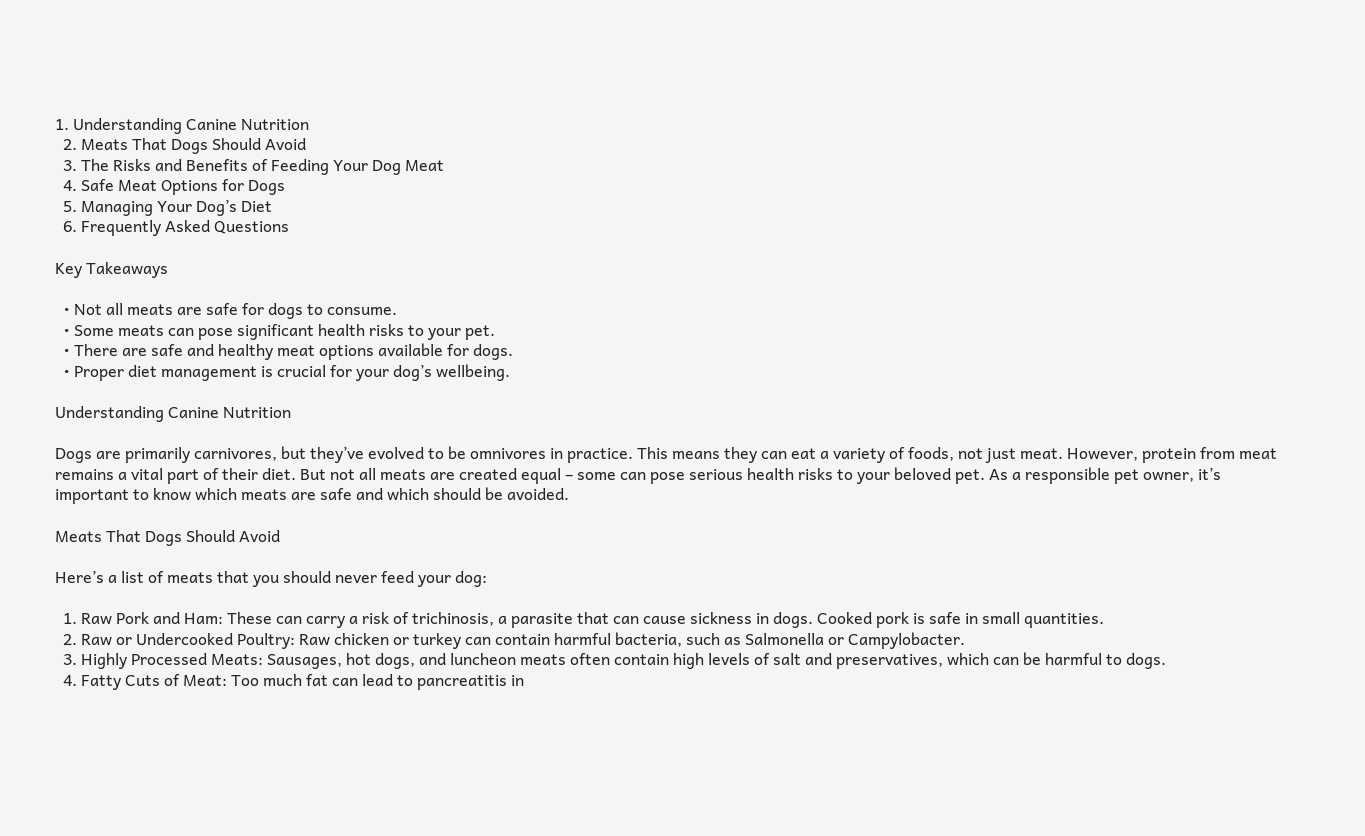1. Understanding Canine Nutrition
  2. Meats That Dogs Should Avoid
  3. The Risks and Benefits of Feeding Your Dog Meat
  4. Safe Meat Options for Dogs
  5. Managing Your Dog’s Diet
  6. Frequently Asked Questions

Key Takeaways

  • Not all meats are safe for dogs to consume.
  • Some meats can pose significant health risks to your pet.
  • There are safe and healthy meat options available for dogs.
  • Proper diet management is crucial for your dog’s wellbeing.

Understanding Canine Nutrition

Dogs are primarily carnivores, but they’ve evolved to be omnivores in practice. This means they can eat a variety of foods, not just meat. However, protein from meat remains a vital part of their diet. But not all meats are created equal – some can pose serious health risks to your beloved pet. As a responsible pet owner, it’s important to know which meats are safe and which should be avoided.

Meats That Dogs Should Avoid

Here’s a list of meats that you should never feed your dog:

  1. Raw Pork and Ham: These can carry a risk of trichinosis, a parasite that can cause sickness in dogs. Cooked pork is safe in small quantities.
  2. Raw or Undercooked Poultry: Raw chicken or turkey can contain harmful bacteria, such as Salmonella or Campylobacter.
  3. Highly Processed Meats: Sausages, hot dogs, and luncheon meats often contain high levels of salt and preservatives, which can be harmful to dogs.
  4. Fatty Cuts of Meat: Too much fat can lead to pancreatitis in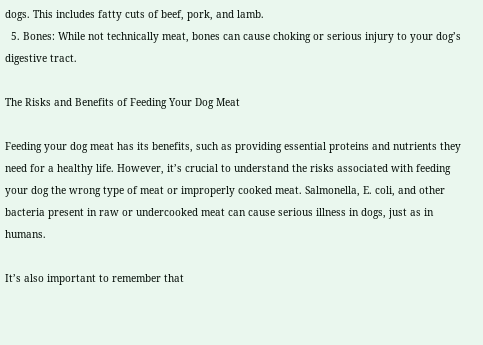dogs. This includes fatty cuts of beef, pork, and lamb.
  5. Bones: While not technically meat, bones can cause choking or serious injury to your dog’s digestive tract.

The Risks and Benefits of Feeding Your Dog Meat

Feeding your dog meat has its benefits, such as providing essential proteins and nutrients they need for a healthy life. However, it’s crucial to understand the risks associated with feeding your dog the wrong type of meat or improperly cooked meat. Salmonella, E. coli, and other bacteria present in raw or undercooked meat can cause serious illness in dogs, just as in humans.

It’s also important to remember that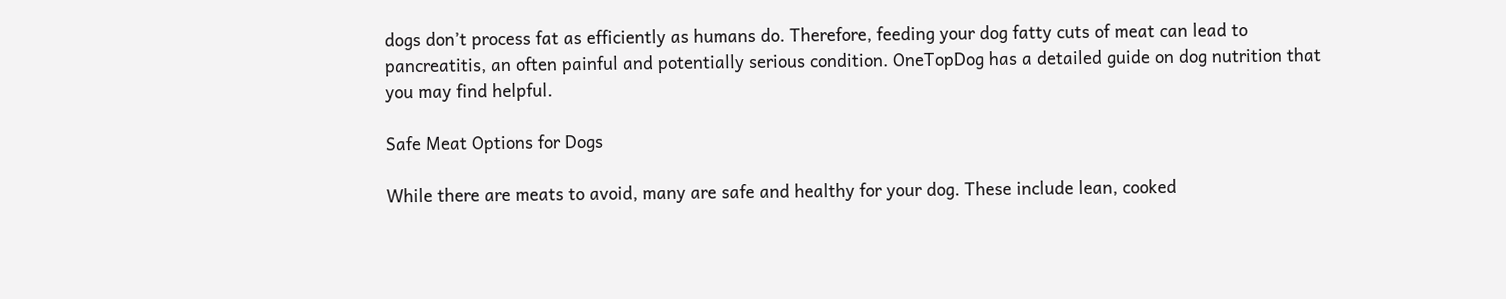dogs don’t process fat as efficiently as humans do. Therefore, feeding your dog fatty cuts of meat can lead to pancreatitis, an often painful and potentially serious condition. OneTopDog has a detailed guide on dog nutrition that you may find helpful.

Safe Meat Options for Dogs

While there are meats to avoid, many are safe and healthy for your dog. These include lean, cooked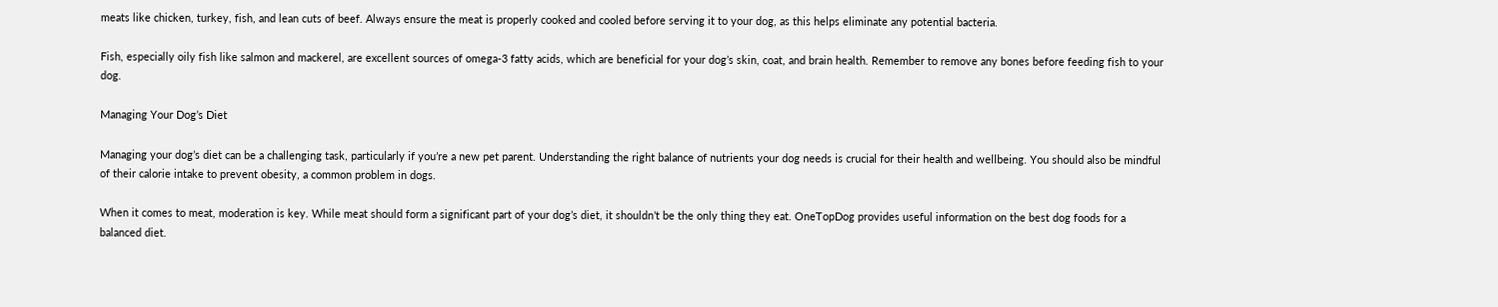meats like chicken, turkey, fish, and lean cuts of beef. Always ensure the meat is properly cooked and cooled before serving it to your dog, as this helps eliminate any potential bacteria.

Fish, especially oily fish like salmon and mackerel, are excellent sources of omega-3 fatty acids, which are beneficial for your dog’s skin, coat, and brain health. Remember to remove any bones before feeding fish to your dog.

Managing Your Dog’s Diet

Managing your dog’s diet can be a challenging task, particularly if you’re a new pet parent. Understanding the right balance of nutrients your dog needs is crucial for their health and wellbeing. You should also be mindful of their calorie intake to prevent obesity, a common problem in dogs.

When it comes to meat, moderation is key. While meat should form a significant part of your dog’s diet, it shouldn’t be the only thing they eat. OneTopDog provides useful information on the best dog foods for a balanced diet.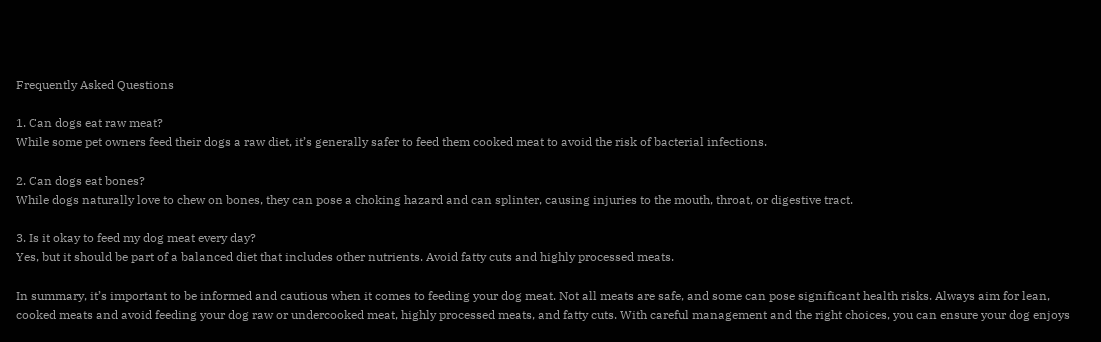Frequently Asked Questions

1. Can dogs eat raw meat?
While some pet owners feed their dogs a raw diet, it’s generally safer to feed them cooked meat to avoid the risk of bacterial infections.

2. Can dogs eat bones?
While dogs naturally love to chew on bones, they can pose a choking hazard and can splinter, causing injuries to the mouth, throat, or digestive tract.

3. Is it okay to feed my dog meat every day?
Yes, but it should be part of a balanced diet that includes other nutrients. Avoid fatty cuts and highly processed meats.

In summary, it’s important to be informed and cautious when it comes to feeding your dog meat. Not all meats are safe, and some can pose significant health risks. Always aim for lean, cooked meats and avoid feeding your dog raw or undercooked meat, highly processed meats, and fatty cuts. With careful management and the right choices, you can ensure your dog enjoys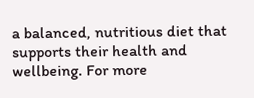a balanced, nutritious diet that supports their health and wellbeing. For more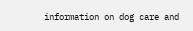information on dog care and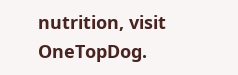nutrition, visit OneTopDog.